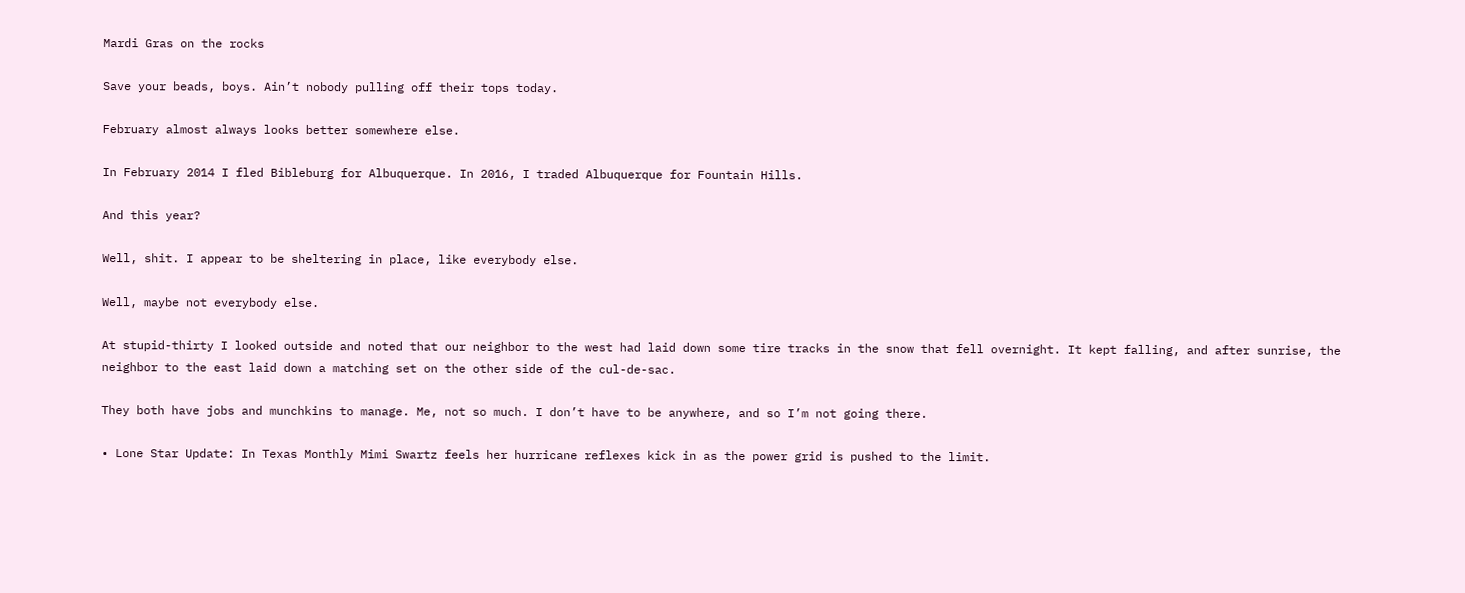Mardi Gras on the rocks

Save your beads, boys. Ain’t nobody pulling off their tops today.

February almost always looks better somewhere else.

In February 2014 I fled Bibleburg for Albuquerque. In 2016, I traded Albuquerque for Fountain Hills.

And this year?

Well, shit. I appear to be sheltering in place, like everybody else.

Well, maybe not everybody else.

At stupid-thirty I looked outside and noted that our neighbor to the west had laid down some tire tracks in the snow that fell overnight. It kept falling, and after sunrise, the neighbor to the east laid down a matching set on the other side of the cul-de-sac.

They both have jobs and munchkins to manage. Me, not so much. I don’t have to be anywhere, and so I’m not going there.

• Lone Star Update: In Texas Monthly Mimi Swartz feels her hurricane reflexes kick in as the power grid is pushed to the limit.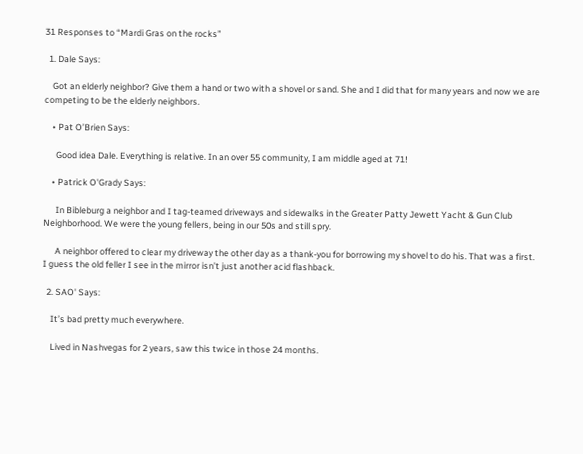31 Responses to “Mardi Gras on the rocks”

  1. Dale Says:

    Got an elderly neighbor? Give them a hand or two with a shovel or sand. She and I did that for many years and now we are competing to be the elderly neighbors.

    • Pat O’Brien Says:

      Good idea Dale. Everything is relative. In an over 55 community, I am middle aged at 71!

    • Patrick O'Grady Says:

      In Bibleburg a neighbor and I tag-teamed driveways and sidewalks in the Greater Patty Jewett Yacht & Gun Club Neighborhood. We were the young fellers, being in our 50s and still spry.

      A neighbor offered to clear my driveway the other day as a thank-you for borrowing my shovel to do his. That was a first. I guess the old feller I see in the mirror isn’t just another acid flashback.

  2. SAO' Says:

    It’s bad pretty much everywhere.

    Lived in Nashvegas for 2 years, saw this twice in those 24 months.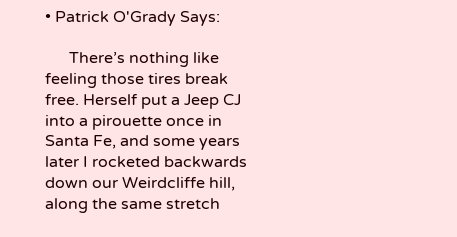• Patrick O'Grady Says:

      There’s nothing like feeling those tires break free. Herself put a Jeep CJ into a pirouette once in Santa Fe, and some years later I rocketed backwards down our Weirdcliffe hill, along the same stretch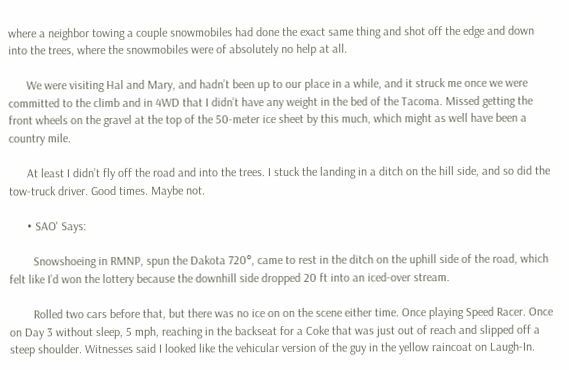where a neighbor towing a couple snowmobiles had done the exact same thing and shot off the edge and down into the trees, where the snowmobiles were of absolutely no help at all.

      We were visiting Hal and Mary, and hadn’t been up to our place in a while, and it struck me once we were committed to the climb and in 4WD that I didn’t have any weight in the bed of the Tacoma. Missed getting the front wheels on the gravel at the top of the 50-meter ice sheet by this much, which might as well have been a country mile.

      At least I didn’t fly off the road and into the trees. I stuck the landing in a ditch on the hill side, and so did the tow-truck driver. Good times. Maybe not.

      • SAO' Says:

        Snowshoeing in RMNP, spun the Dakota 720°, came to rest in the ditch on the uphill side of the road, which felt like I’d won the lottery because the downhill side dropped 20 ft into an iced-over stream.

        Rolled two cars before that, but there was no ice on on the scene either time. Once playing Speed Racer. Once on Day 3 without sleep, 5 mph, reaching in the backseat for a Coke that was just out of reach and slipped off a steep shoulder. Witnesses said I looked like the vehicular version of the guy in the yellow raincoat on Laugh-In.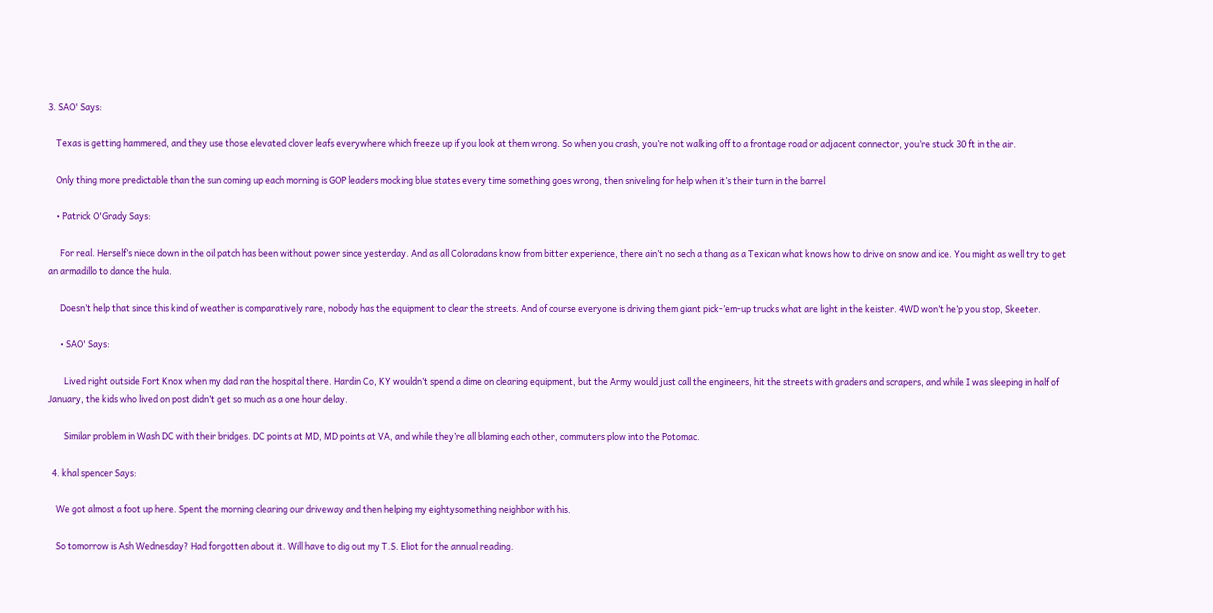3. SAO' Says:

    Texas is getting hammered, and they use those elevated clover leafs everywhere which freeze up if you look at them wrong. So when you crash, you’re not walking off to a frontage road or adjacent connector, you’re stuck 30 ft in the air.

    Only thing more predictable than the sun coming up each morning is GOP leaders mocking blue states every time something goes wrong, then sniveling for help when it’s their turn in the barrel

    • Patrick O'Grady Says:

      For real. Herself’s niece down in the oil patch has been without power since yesterday. And as all Coloradans know from bitter experience, there ain’t no sech a thang as a Texican what knows how to drive on snow and ice. You might as well try to get an armadillo to dance the hula.

      Doesn’t help that since this kind of weather is comparatively rare, nobody has the equipment to clear the streets. And of course everyone is driving them giant pick-’em-up trucks what are light in the keister. 4WD won’t he’p you stop, Skeeter.

      • SAO' Says:

        Lived right outside Fort Knox when my dad ran the hospital there. Hardin Co, KY wouldn’t spend a dime on clearing equipment, but the Army would just call the engineers, hit the streets with graders and scrapers, and while I was sleeping in half of January, the kids who lived on post didn’t get so much as a one hour delay.

        Similar problem in Wash DC with their bridges. DC points at MD, MD points at VA, and while they’re all blaming each other, commuters plow into the Potomac.

  4. khal spencer Says:

    We got almost a foot up here. Spent the morning clearing our driveway and then helping my eightysomething neighbor with his.

    So tomorrow is Ash Wednesday? Had forgotten about it. Will have to dig out my T.S. Eliot for the annual reading.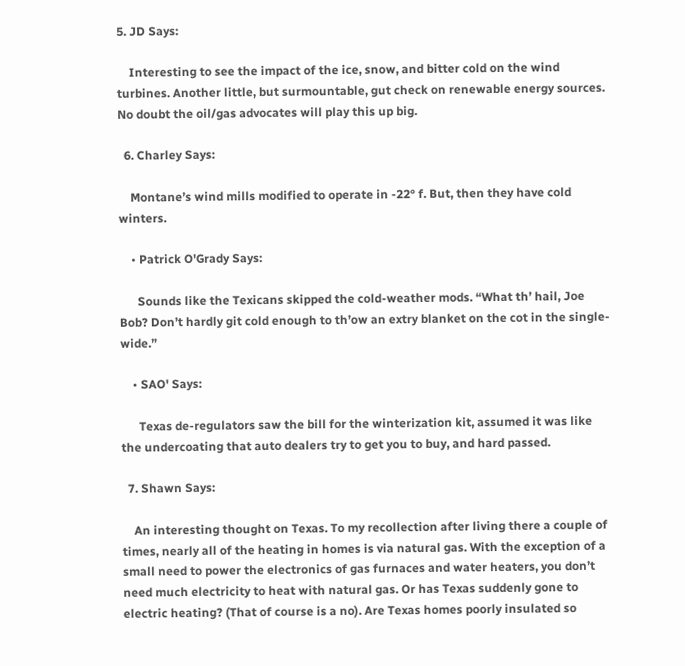5. JD Says:

    Interesting to see the impact of the ice, snow, and bitter cold on the wind turbines. Another little, but surmountable, gut check on renewable energy sources. No doubt the oil/gas advocates will play this up big.

  6. Charley Says:

    Montane’s wind mills modified to operate in -22° f. But, then they have cold winters.

    • Patrick O'Grady Says:

      Sounds like the Texicans skipped the cold-weather mods. “What th’ hail, Joe Bob? Don’t hardly git cold enough to th’ow an extry blanket on the cot in the single-wide.”

    • SAO' Says:

      Texas de-regulators saw the bill for the winterization kit, assumed it was like the undercoating that auto dealers try to get you to buy, and hard passed.

  7. Shawn Says:

    An interesting thought on Texas. To my recollection after living there a couple of times, nearly all of the heating in homes is via natural gas. With the exception of a small need to power the electronics of gas furnaces and water heaters, you don’t need much electricity to heat with natural gas. Or has Texas suddenly gone to electric heating? (That of course is a no). Are Texas homes poorly insulated so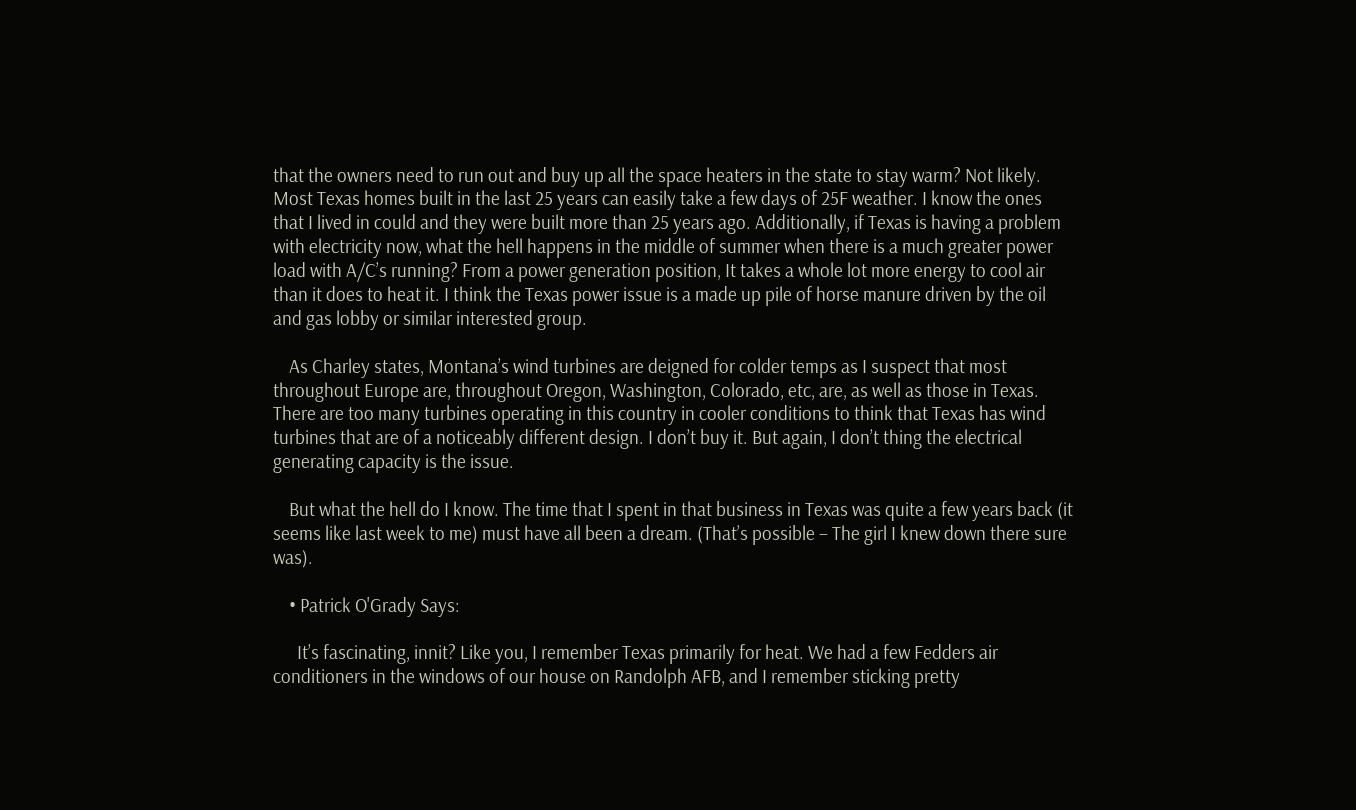that the owners need to run out and buy up all the space heaters in the state to stay warm? Not likely. Most Texas homes built in the last 25 years can easily take a few days of 25F weather. I know the ones that I lived in could and they were built more than 25 years ago. Additionally, if Texas is having a problem with electricity now, what the hell happens in the middle of summer when there is a much greater power load with A/C’s running? From a power generation position, It takes a whole lot more energy to cool air than it does to heat it. I think the Texas power issue is a made up pile of horse manure driven by the oil and gas lobby or similar interested group.

    As Charley states, Montana’s wind turbines are deigned for colder temps as I suspect that most throughout Europe are, throughout Oregon, Washington, Colorado, etc, are, as well as those in Texas. There are too many turbines operating in this country in cooler conditions to think that Texas has wind turbines that are of a noticeably different design. I don’t buy it. But again, I don’t thing the electrical generating capacity is the issue.

    But what the hell do I know. The time that I spent in that business in Texas was quite a few years back (it seems like last week to me) must have all been a dream. (That’s possible – The girl I knew down there sure was).

    • Patrick O'Grady Says:

      It’s fascinating, innit? Like you, I remember Texas primarily for heat. We had a few Fedders air conditioners in the windows of our house on Randolph AFB, and I remember sticking pretty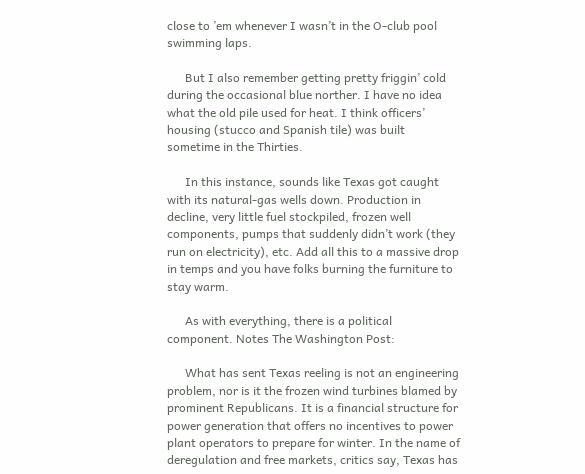close to ’em whenever I wasn’t in the O-club pool swimming laps.

      But I also remember getting pretty friggin’ cold during the occasional blue norther. I have no idea what the old pile used for heat. I think officers’ housing (stucco and Spanish tile) was built sometime in the Thirties.

      In this instance, sounds like Texas got caught with its natural-gas wells down. Production in decline, very little fuel stockpiled, frozen well components, pumps that suddenly didn’t work (they run on electricity), etc. Add all this to a massive drop in temps and you have folks burning the furniture to stay warm.

      As with everything, there is a political component. Notes The Washington Post:

      What has sent Texas reeling is not an engineering problem, nor is it the frozen wind turbines blamed by prominent Republicans. It is a financial structure for power generation that offers no incentives to power plant operators to prepare for winter. In the name of deregulation and free markets, critics say, Texas has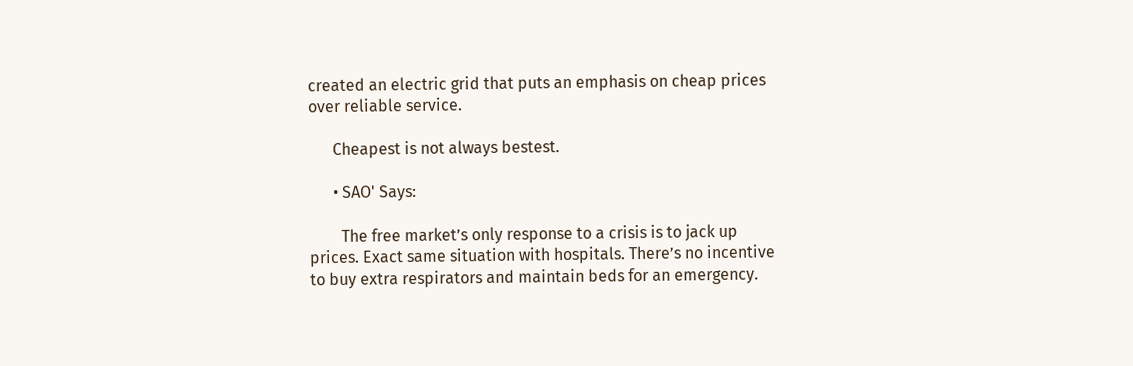created an electric grid that puts an emphasis on cheap prices over reliable service.

      Cheapest is not always bestest.

      • SAO' Says:

        The free market’s only response to a crisis is to jack up prices. Exact same situation with hospitals. There’s no incentive to buy extra respirators and maintain beds for an emergency.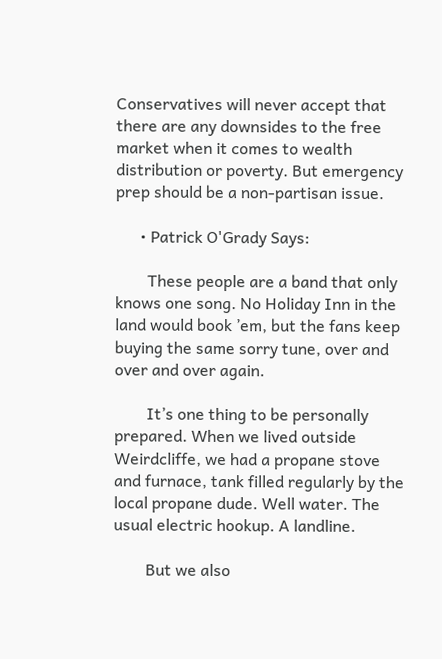Conservatives will never accept that there are any downsides to the free market when it comes to wealth distribution or poverty. But emergency prep should be a non-partisan issue.

      • Patrick O'Grady Says:

        These people are a band that only knows one song. No Holiday Inn in the land would book ’em, but the fans keep buying the same sorry tune, over and over and over again.

        It’s one thing to be personally prepared. When we lived outside Weirdcliffe, we had a propane stove and furnace, tank filled regularly by the local propane dude. Well water. The usual electric hookup. A landline.

        But we also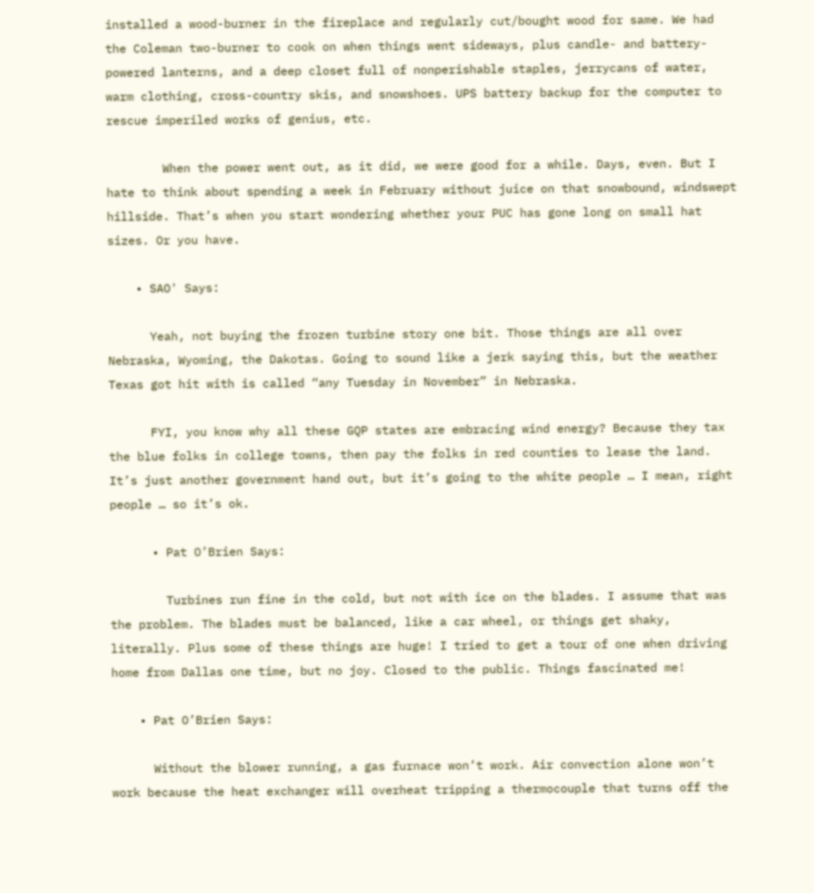installed a wood-burner in the fireplace and regularly cut/bought wood for same. We had the Coleman two-burner to cook on when things went sideways, plus candle- and battery-powered lanterns, and a deep closet full of nonperishable staples, jerrycans of water, warm clothing, cross-country skis, and snowshoes. UPS battery backup for the computer to rescue imperiled works of genius, etc.

        When the power went out, as it did, we were good for a while. Days, even. But I hate to think about spending a week in February without juice on that snowbound, windswept hillside. That’s when you start wondering whether your PUC has gone long on small hat sizes. Or you have.

    • SAO' Says:

      Yeah, not buying the frozen turbine story one bit. Those things are all over Nebraska, Wyoming, the Dakotas. Going to sound like a jerk saying this, but the weather Texas got hit with is called “any Tuesday in November” in Nebraska.

      FYI, you know why all these GQP states are embracing wind energy? Because they tax the blue folks in college towns, then pay the folks in red counties to lease the land. It’s just another government hand out, but it’s going to the white people … I mean, right people … so it’s ok.

      • Pat O’Brien Says:

        Turbines run fine in the cold, but not with ice on the blades. I assume that was the problem. The blades must be balanced, like a car wheel, or things get shaky, literally. Plus some of these things are huge! I tried to get a tour of one when driving home from Dallas one time, but no joy. Closed to the public. Things fascinated me!

    • Pat O’Brien Says:

      Without the blower running, a gas furnace won’t work. Air convection alone won’t work because the heat exchanger will overheat tripping a thermocouple that turns off the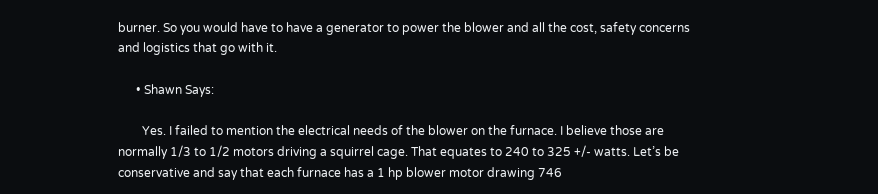burner. So you would have to have a generator to power the blower and all the cost, safety concerns and logistics that go with it.

      • Shawn Says:

        Yes. I failed to mention the electrical needs of the blower on the furnace. I believe those are normally 1/3 to 1/2 motors driving a squirrel cage. That equates to 240 to 325 +/- watts. Let’s be conservative and say that each furnace has a 1 hp blower motor drawing 746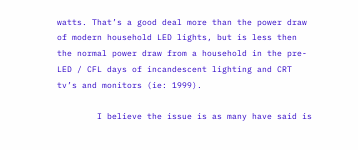watts. That’s a good deal more than the power draw of modern household LED lights, but is less then the normal power draw from a household in the pre-LED / CFL days of incandescent lighting and CRT tv’s and monitors (ie: 1999).

        I believe the issue is as many have said is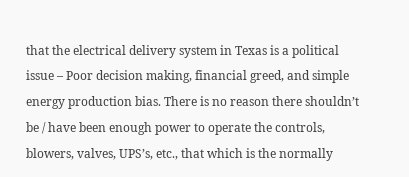that the electrical delivery system in Texas is a political issue – Poor decision making, financial greed, and simple energy production bias. There is no reason there shouldn’t be / have been enough power to operate the controls, blowers, valves, UPS’s, etc., that which is the normally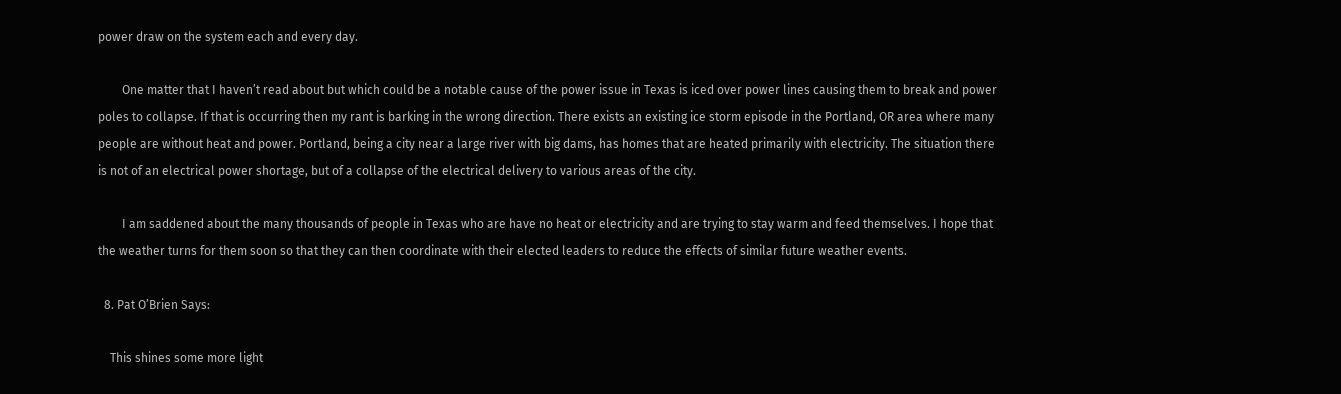power draw on the system each and every day.

        One matter that I haven’t read about but which could be a notable cause of the power issue in Texas is iced over power lines causing them to break and power poles to collapse. If that is occurring then my rant is barking in the wrong direction. There exists an existing ice storm episode in the Portland, OR area where many people are without heat and power. Portland, being a city near a large river with big dams, has homes that are heated primarily with electricity. The situation there is not of an electrical power shortage, but of a collapse of the electrical delivery to various areas of the city.

        I am saddened about the many thousands of people in Texas who are have no heat or electricity and are trying to stay warm and feed themselves. I hope that the weather turns for them soon so that they can then coordinate with their elected leaders to reduce the effects of similar future weather events.

  8. Pat O’Brien Says:

    This shines some more light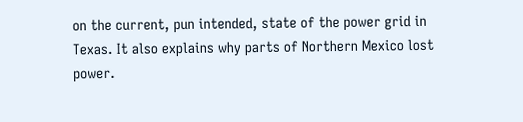on the current, pun intended, state of the power grid in Texas. It also explains why parts of Northern Mexico lost power.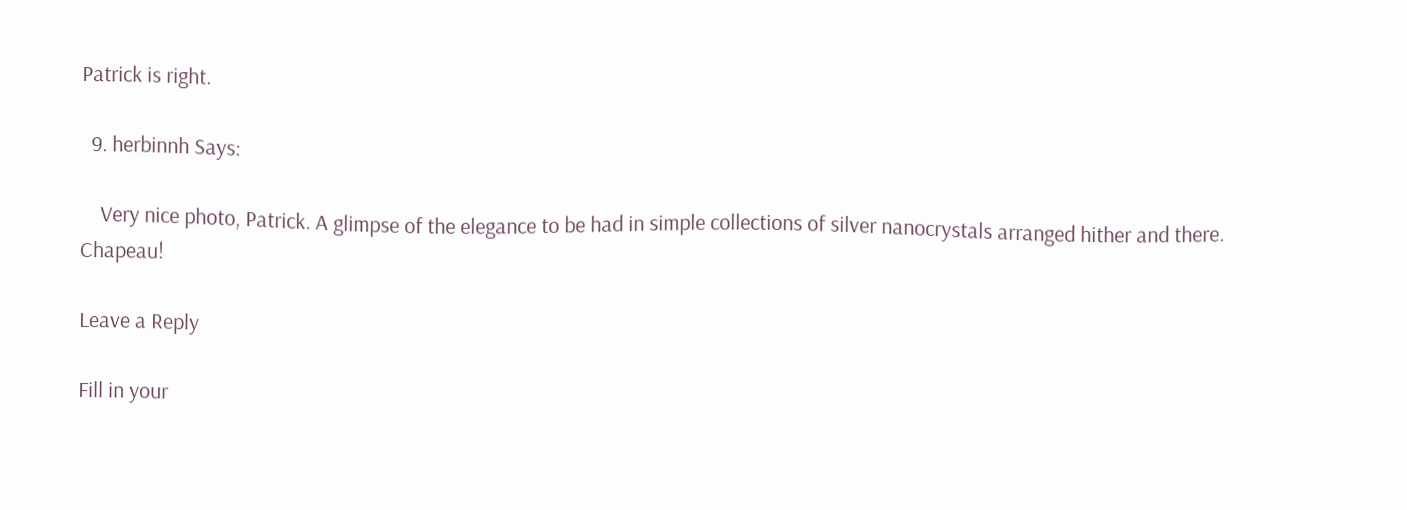Patrick is right.

  9. herbinnh Says:

    Very nice photo, Patrick. A glimpse of the elegance to be had in simple collections of silver nanocrystals arranged hither and there. Chapeau!

Leave a Reply

Fill in your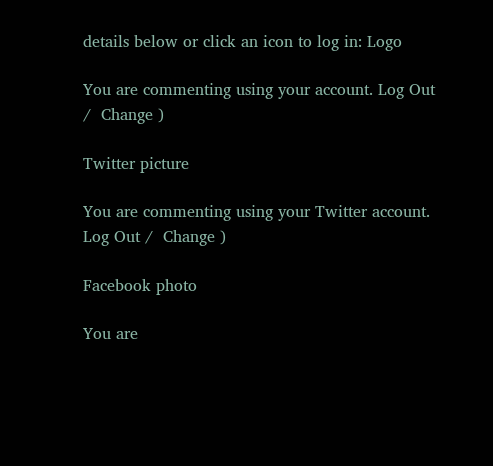details below or click an icon to log in: Logo

You are commenting using your account. Log Out /  Change )

Twitter picture

You are commenting using your Twitter account. Log Out /  Change )

Facebook photo

You are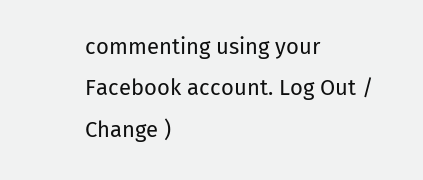commenting using your Facebook account. Log Out /  Change )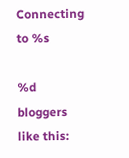Connecting to %s

%d bloggers like this: